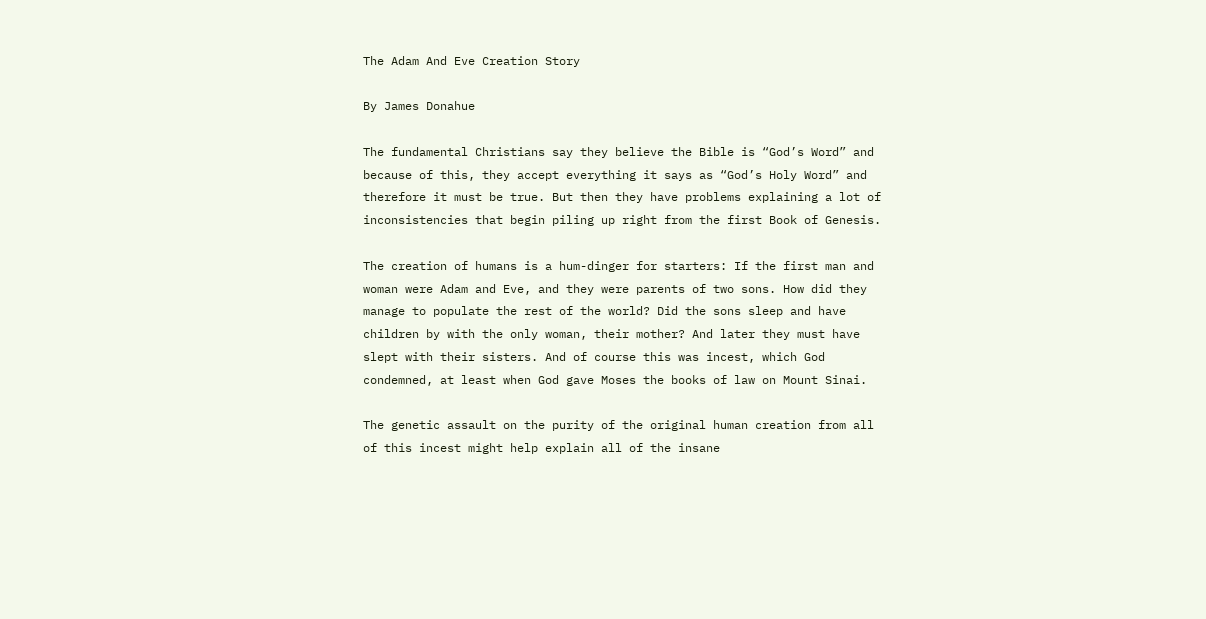The Adam And Eve Creation Story

By James Donahue

The fundamental Christians say they believe the Bible is “God’s Word” and because of this, they accept everything it says as “God’s Holy Word” and therefore it must be true. But then they have problems explaining a lot of inconsistencies that begin piling up right from the first Book of Genesis.

The creation of humans is a hum-dinger for starters: If the first man and woman were Adam and Eve, and they were parents of two sons. How did they manage to populate the rest of the world? Did the sons sleep and have children by with the only woman, their mother? And later they must have slept with their sisters. And of course this was incest, which God condemned, at least when God gave Moses the books of law on Mount Sinai.

The genetic assault on the purity of the original human creation from all of this incest might help explain all of the insane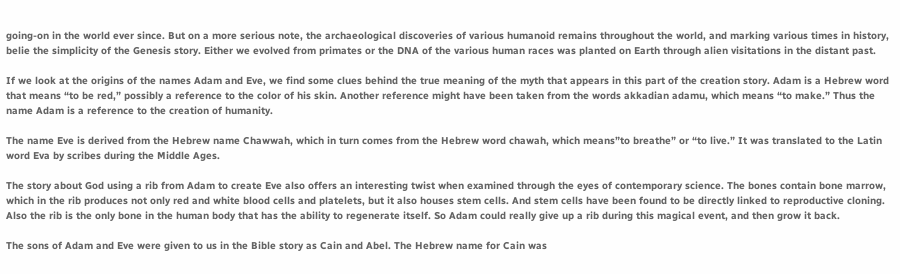going-on in the world ever since. But on a more serious note, the archaeological discoveries of various humanoid remains throughout the world, and marking various times in history, belie the simplicity of the Genesis story. Either we evolved from primates or the DNA of the various human races was planted on Earth through alien visitations in the distant past.

If we look at the origins of the names Adam and Eve, we find some clues behind the true meaning of the myth that appears in this part of the creation story. Adam is a Hebrew word that means “to be red,” possibly a reference to the color of his skin. Another reference might have been taken from the words akkadian adamu, which means “to make.” Thus the name Adam is a reference to the creation of humanity.

The name Eve is derived from the Hebrew name Chawwah, which in turn comes from the Hebrew word chawah, which means”to breathe” or “to live.” It was translated to the Latin word Eva by scribes during the Middle Ages.

The story about God using a rib from Adam to create Eve also offers an interesting twist when examined through the eyes of contemporary science. The bones contain bone marrow, which in the rib produces not only red and white blood cells and platelets, but it also houses stem cells. And stem cells have been found to be directly linked to reproductive cloning. Also the rib is the only bone in the human body that has the ability to regenerate itself. So Adam could really give up a rib during this magical event, and then grow it back.

The sons of Adam and Eve were given to us in the Bible story as Cain and Abel. The Hebrew name for Cain was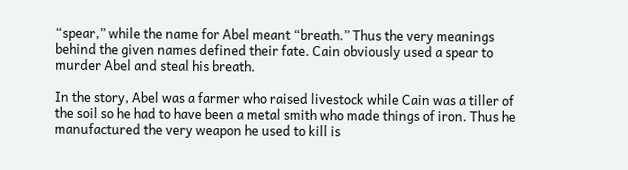“spear,” while the name for Abel meant “breath.” Thus the very meanings behind the given names defined their fate. Cain obviously used a spear to murder Abel and steal his breath.

In the story, Abel was a farmer who raised livestock while Cain was a tiller of the soil so he had to have been a metal smith who made things of iron. Thus he manufactured the very weapon he used to kill is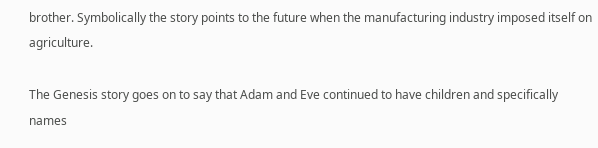brother. Symbolically the story points to the future when the manufacturing industry imposed itself on agriculture.

The Genesis story goes on to say that Adam and Eve continued to have children and specifically names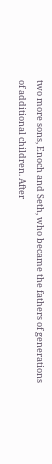two more sons, Enoch and Seth, who became the fathers of generations of additional children. After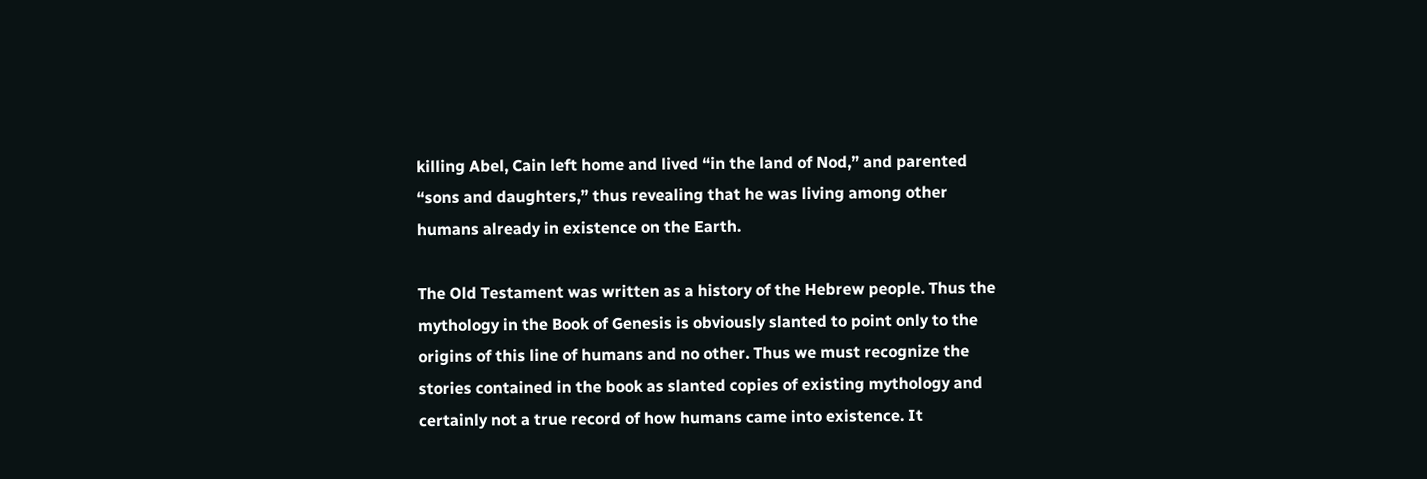killing Abel, Cain left home and lived “in the land of Nod,” and parented “sons and daughters,” thus revealing that he was living among other humans already in existence on the Earth.

The Old Testament was written as a history of the Hebrew people. Thus the mythology in the Book of Genesis is obviously slanted to point only to the origins of this line of humans and no other. Thus we must recognize the stories contained in the book as slanted copies of existing mythology and certainly not a true record of how humans came into existence. It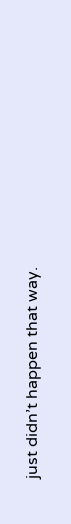just didn’t happen that way.